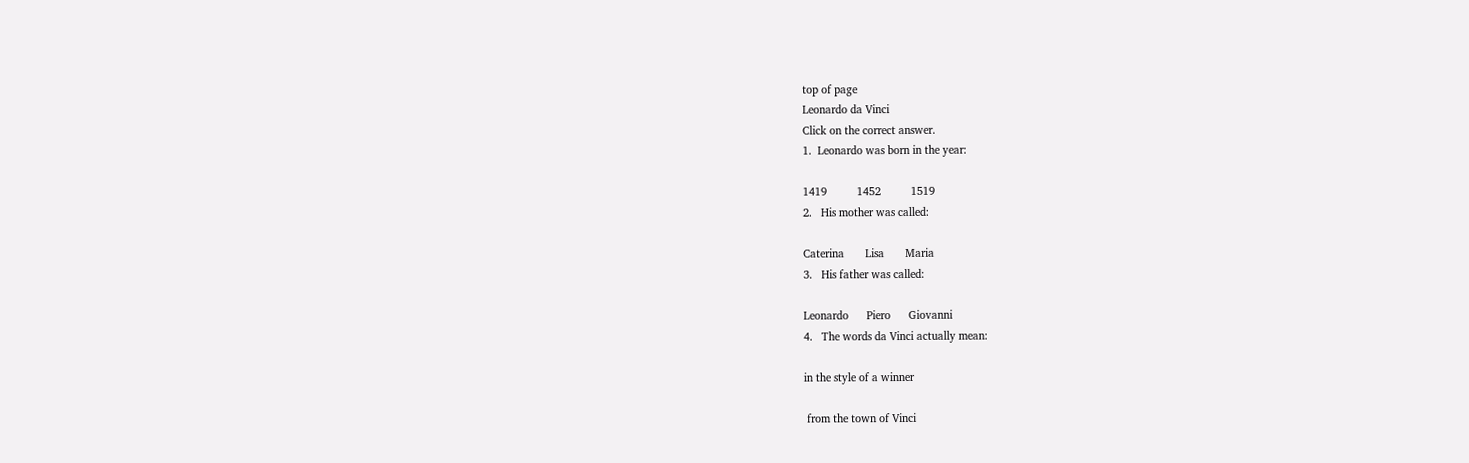top of page
Leonardo da Vinci
Click on the correct answer.
1.  Leonardo was born in the year:

1419          1452          1519
2.   His mother was called:

Caterina       Lisa       Maria
3.   His father was called:

Leonardo      Piero      Giovanni
4.   The words da Vinci actually mean:

in the style of a winner

 from the town of Vinci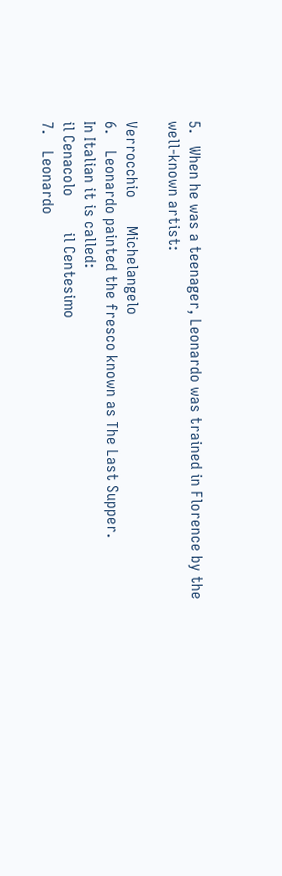5.   When he was a teenager, Leonardo was trained in Florence by the well-known artist:

Verrocchio       Michelangelo
6.    Leonardo painted the fresco known as The Last Supper.
In Italian it is called:
il Cenacolo         il Centesimo
7.    Leonardo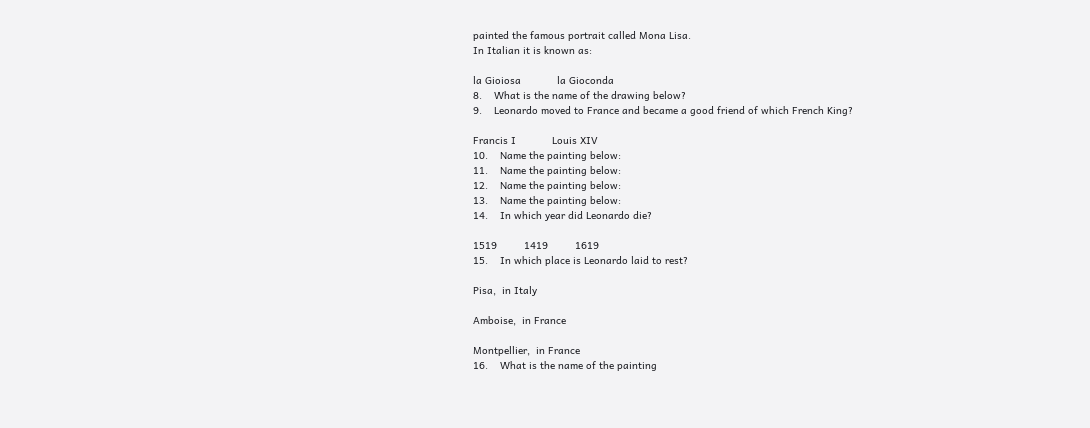painted the famous portrait called Mona Lisa.
In Italian it is known as:

la Gioiosa            la Gioconda
8.    What is the name of the drawing below?
9.    Leonardo moved to France and became a good friend of which French King?

Francis I            Louis XIV
10.    Name the painting below:
11.    Name the painting below:
12.    Name the painting below:
13.    Name the painting below:
14.    In which year did Leonardo die?

1519         1419         1619
15.    In which place is Leonardo laid to rest?

Pisa,  in Italy

Amboise,  in France

Montpellier,  in France
16.    What is the name of the painting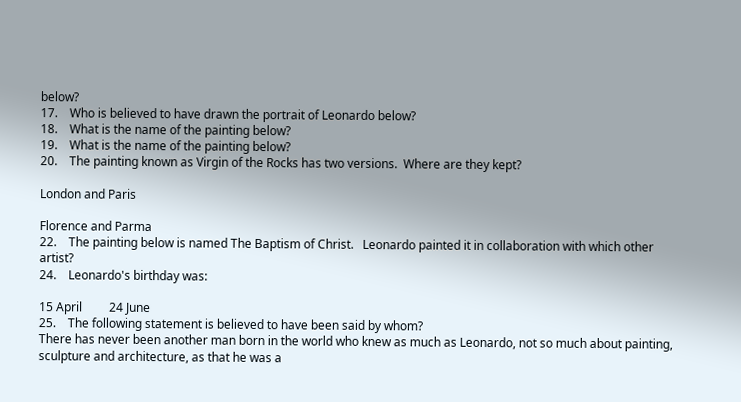below?
17.    Who is believed to have drawn the portrait of Leonardo below?
18.    What is the name of the painting below?
19.    What is the name of the painting below?
20.    The painting known as Virgin of the Rocks has two versions.  Where are they kept?

London and Paris

Florence and Parma
22.    The painting below is named The Baptism of Christ.   Leonardo painted it in collaboration with which other artist?
24.    Leonardo's birthday was:

15 April         24 June
25.    The following statement is believed to have been said by whom?
There has never been another man born in the world who knew as much as Leonardo, not so much about painting, sculpture and architecture, as that he was a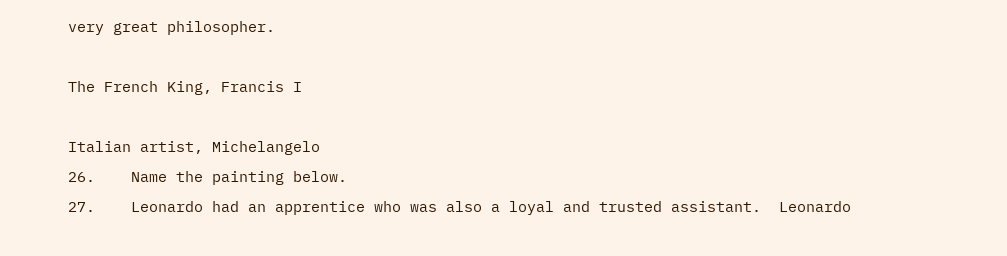very great philosopher.

The French King, Francis I

Italian artist, Michelangelo
26.    Name the painting below.
27.    Leonardo had an apprentice who was also a loyal and trusted assistant.  Leonardo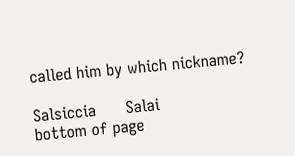called him by which nickname?

Salsiccia      Salai
bottom of page